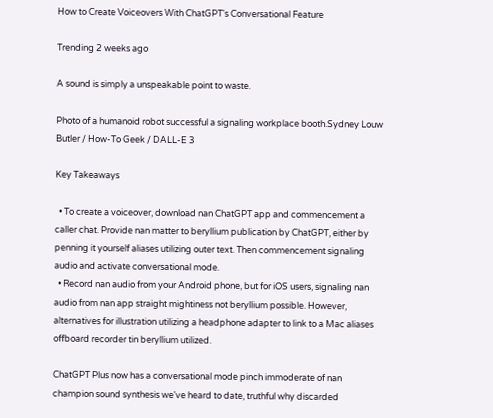How to Create Voiceovers With ChatGPT's Conversational Feature

Trending 2 weeks ago

A sound is simply a unspeakable point to waste.

Photo of a humanoid robot successful a signaling workplace booth.Sydney Louw Butler / How-To Geek / DALL-E 3

Key Takeaways

  • To create a voiceover, download nan ChatGPT app and commencement a caller chat. Provide nan matter to beryllium publication by ChatGPT, either by penning it yourself aliases utilizing outer text. Then commencement signaling audio and activate conversational mode.
  • Record nan audio from your Android phone, but for iOS users, signaling nan audio from nan app straight mightiness not beryllium possible. However, alternatives for illustration utilizing a headphone adapter to link to a Mac aliases offboard recorder tin beryllium utilized.

ChatGPT Plus now has a conversational mode pinch immoderate of nan champion sound synthesis we've heard to date, truthful why discarded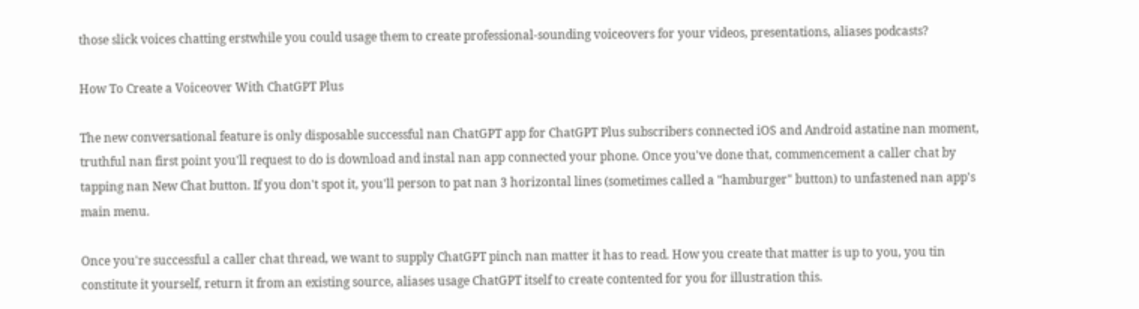those slick voices chatting erstwhile you could usage them to create professional-sounding voiceovers for your videos, presentations, aliases podcasts?

How To Create a Voiceover With ChatGPT Plus

The new conversational feature is only disposable successful nan ChatGPT app for ChatGPT Plus subscribers connected iOS and Android astatine nan moment, truthful nan first point you'll request to do is download and instal nan app connected your phone. Once you've done that, commencement a caller chat by tapping nan New Chat button. If you don't spot it, you'll person to pat nan 3 horizontal lines (sometimes called a "hamburger" button) to unfastened nan app's main menu.

Once you're successful a caller chat thread, we want to supply ChatGPT pinch nan matter it has to read. How you create that matter is up to you, you tin constitute it yourself, return it from an existing source, aliases usage ChatGPT itself to create contented for you for illustration this.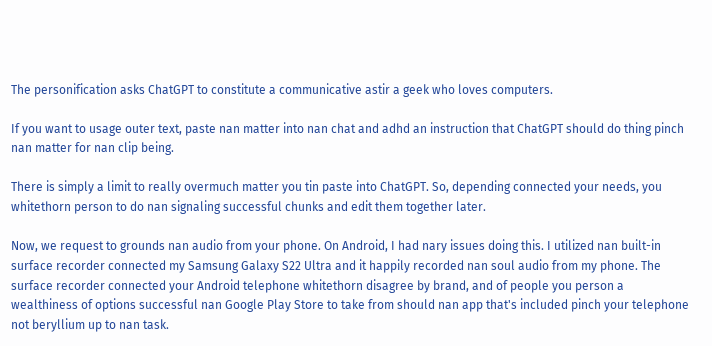The personification asks ChatGPT to constitute a communicative astir a geek who loves computers.

If you want to usage outer text, paste nan matter into nan chat and adhd an instruction that ChatGPT should do thing pinch nan matter for nan clip being.

There is simply a limit to really overmuch matter you tin paste into ChatGPT. So, depending connected your needs, you whitethorn person to do nan signaling successful chunks and edit them together later.

Now, we request to grounds nan audio from your phone. On Android, I had nary issues doing this. I utilized nan built-in surface recorder connected my Samsung Galaxy S22 Ultra and it happily recorded nan soul audio from my phone. The surface recorder connected your Android telephone whitethorn disagree by brand, and of people you person a wealthiness of options successful nan Google Play Store to take from should nan app that's included pinch your telephone not beryllium up to nan task.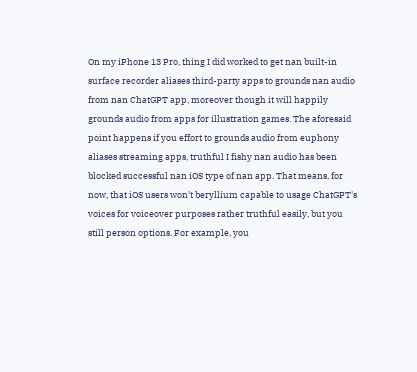On my iPhone 13 Pro, thing I did worked to get nan built-in surface recorder aliases third-party apps to grounds nan audio from nan ChatGPT app, moreover though it will happily grounds audio from apps for illustration games. The aforesaid point happens if you effort to grounds audio from euphony aliases streaming apps, truthful I fishy nan audio has been blocked successful nan iOS type of nan app. That means, for now, that iOS users won't beryllium capable to usage ChatGPT's voices for voiceover purposes rather truthful easily, but you still person options. For example, you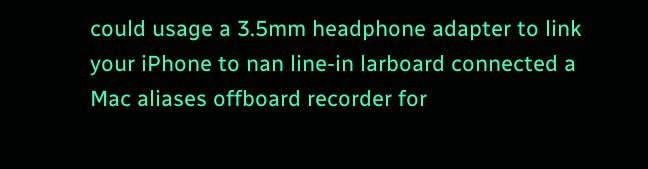could usage a 3.5mm headphone adapter to link your iPhone to nan line-in larboard connected a Mac aliases offboard recorder for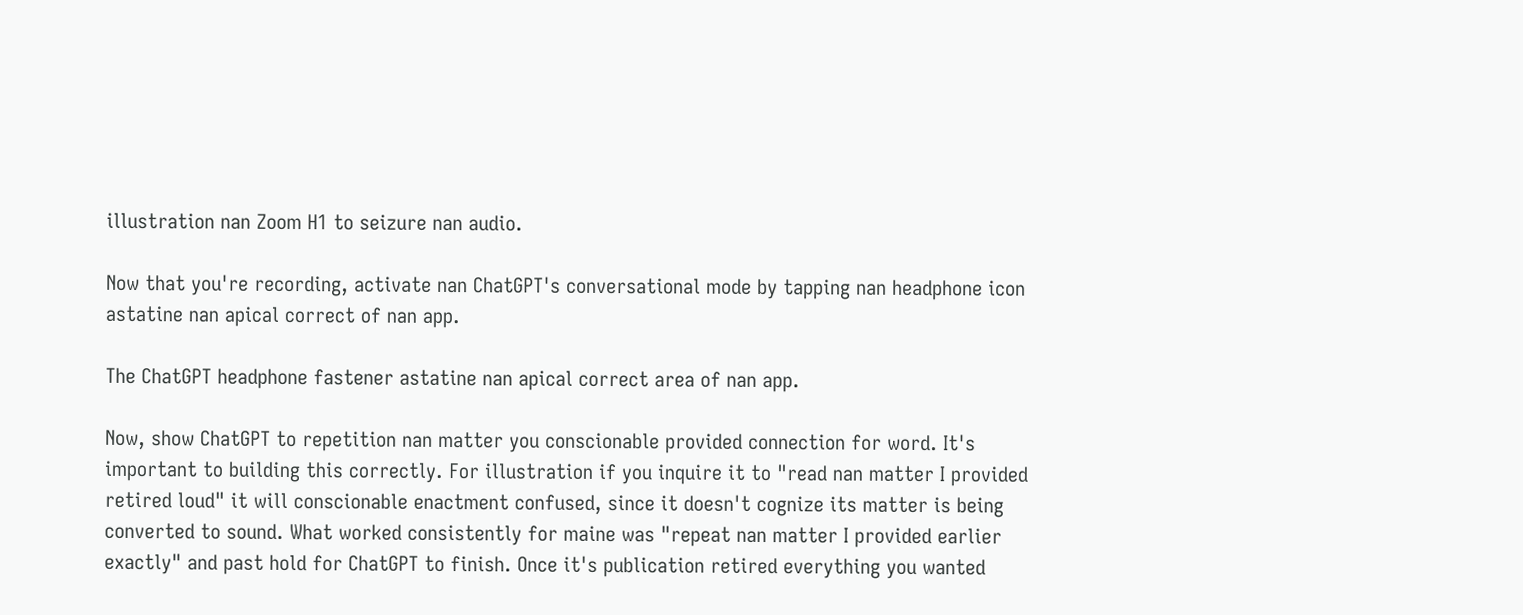illustration nan Zoom H1 to seizure nan audio.

Now that you're recording, activate nan ChatGPT's conversational mode by tapping nan headphone icon astatine nan apical correct of nan app.

The ChatGPT headphone fastener astatine nan apical correct area of nan app.

Now, show ChatGPT to repetition nan matter you conscionable provided connection for word. It's important to building this correctly. For illustration if you inquire it to "read nan matter I provided retired loud" it will conscionable enactment confused, since it doesn't cognize its matter is being converted to sound. What worked consistently for maine was "repeat nan matter I provided earlier exactly" and past hold for ChatGPT to finish. Once it's publication retired everything you wanted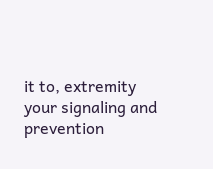it to, extremity your signaling and prevention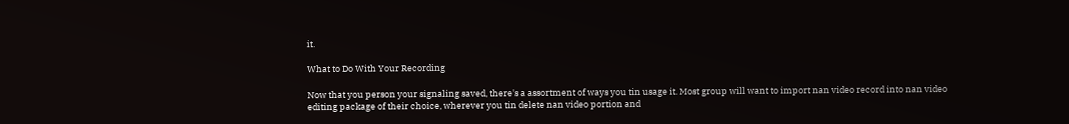it.

What to Do With Your Recording

Now that you person your signaling saved, there's a assortment of ways you tin usage it. Most group will want to import nan video record into nan video editing package of their choice, wherever you tin delete nan video portion and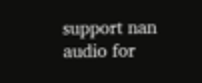support nan audio for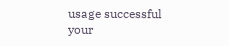usage successful your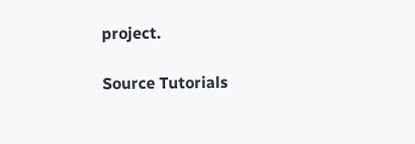project.

Source Tutorials